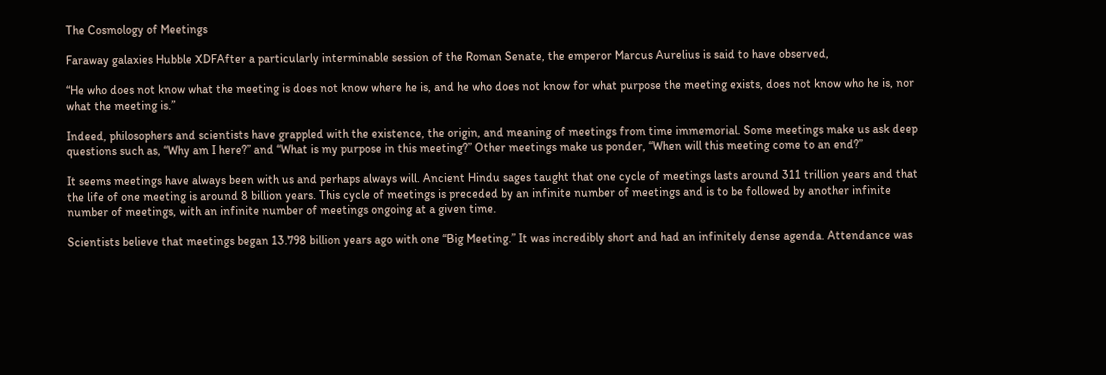The Cosmology of Meetings

Faraway galaxies Hubble XDFAfter a particularly interminable session of the Roman Senate, the emperor Marcus Aurelius is said to have observed,

“He who does not know what the meeting is does not know where he is, and he who does not know for what purpose the meeting exists, does not know who he is, nor what the meeting is.”

Indeed, philosophers and scientists have grappled with the existence, the origin, and meaning of meetings from time immemorial. Some meetings make us ask deep questions such as, “Why am I here?” and “What is my purpose in this meeting?” Other meetings make us ponder, “When will this meeting come to an end?”

It seems meetings have always been with us and perhaps always will. Ancient Hindu sages taught that one cycle of meetings lasts around 311 trillion years and that the life of one meeting is around 8 billion years. This cycle of meetings is preceded by an infinite number of meetings and is to be followed by another infinite number of meetings, with an infinite number of meetings ongoing at a given time.

Scientists believe that meetings began 13.798 billion years ago with one “Big Meeting.” It was incredibly short and had an infinitely dense agenda. Attendance was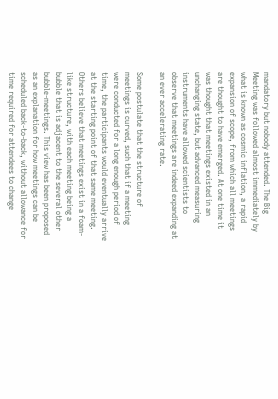mandatory but nobody attended. The Big Meeting was followed almost immediately by what is known as cosmic inflation, a rapid expansion of scope, from which all meetings are thought to have emerged. At one time it was thought that meetings existed in an unchanging state, but advanced measuring instruments have allowed scientists to observe that meetings are indeed expanding at an ever accelerating rate.

Some postulate that the structure of meetings is curved, such that if a meeting were conducted for a long enough period of time, the participants would eventually arrive at the starting point of that same meeting. Others believe that meetings exist in a foam-like structure, with each meeting being a bubble that is adjacent to the several other bubble-meetings. This view has been proposed as an explanation for how meetings can be scheduled back-to-back, without allowance for time required for attendees to change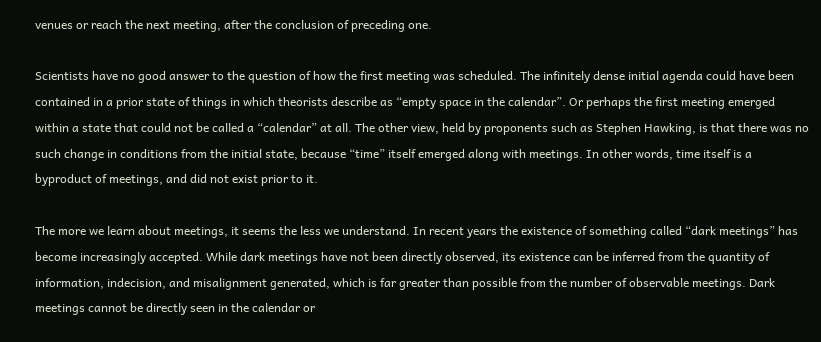venues or reach the next meeting, after the conclusion of preceding one.

Scientists have no good answer to the question of how the first meeting was scheduled. The infinitely dense initial agenda could have been contained in a prior state of things in which theorists describe as “empty space in the calendar”. Or perhaps the first meeting emerged within a state that could not be called a “calendar” at all. The other view, held by proponents such as Stephen Hawking, is that there was no such change in conditions from the initial state, because “time” itself emerged along with meetings. In other words, time itself is a byproduct of meetings, and did not exist prior to it.

The more we learn about meetings, it seems the less we understand. In recent years the existence of something called “dark meetings” has become increasingly accepted. While dark meetings have not been directly observed, its existence can be inferred from the quantity of information, indecision, and misalignment generated, which is far greater than possible from the number of observable meetings. Dark meetings cannot be directly seen in the calendar or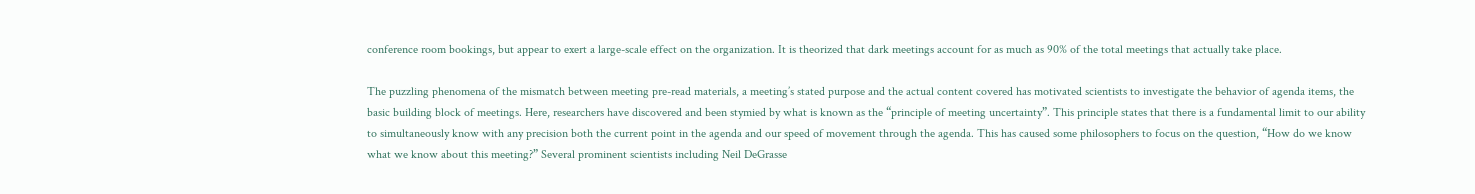conference room bookings, but appear to exert a large-scale effect on the organization. It is theorized that dark meetings account for as much as 90% of the total meetings that actually take place.

The puzzling phenomena of the mismatch between meeting pre-read materials, a meeting’s stated purpose and the actual content covered has motivated scientists to investigate the behavior of agenda items, the basic building block of meetings. Here, researchers have discovered and been stymied by what is known as the “principle of meeting uncertainty”. This principle states that there is a fundamental limit to our ability to simultaneously know with any precision both the current point in the agenda and our speed of movement through the agenda. This has caused some philosophers to focus on the question, “How do we know what we know about this meeting?” Several prominent scientists including Neil DeGrasse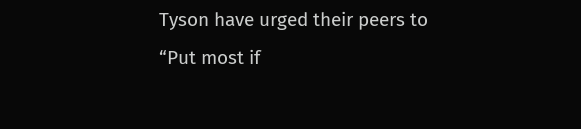Tyson have urged their peers to “Put most if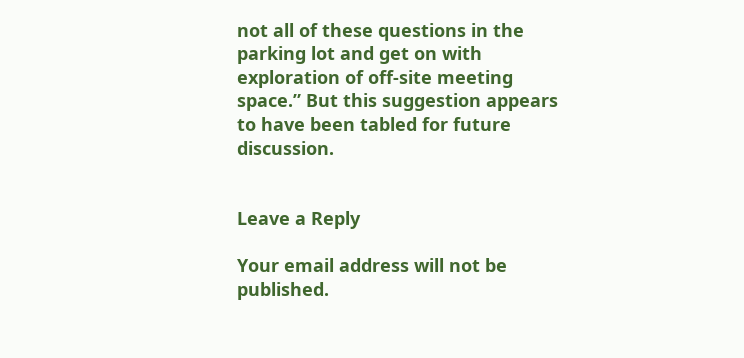not all of these questions in the parking lot and get on with exploration of off-site meeting space.” But this suggestion appears to have been tabled for future discussion.


Leave a Reply

Your email address will not be published.